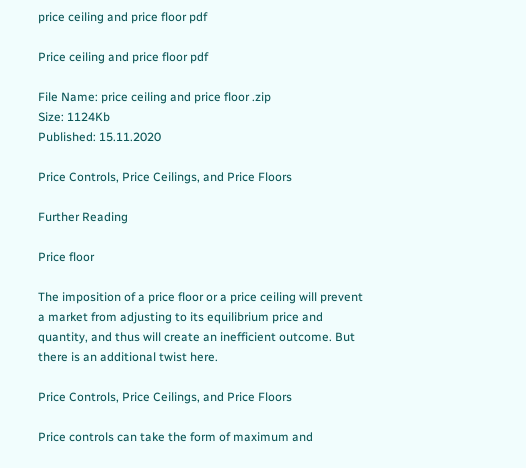price ceiling and price floor pdf

Price ceiling and price floor pdf

File Name: price ceiling and price floor .zip
Size: 1124Kb
Published: 15.11.2020

Price Controls, Price Ceilings, and Price Floors

Further Reading

Price floor

The imposition of a price floor or a price ceiling will prevent a market from adjusting to its equilibrium price and quantity, and thus will create an inefficient outcome. But there is an additional twist here.

Price Controls, Price Ceilings, and Price Floors

Price controls can take the form of maximum and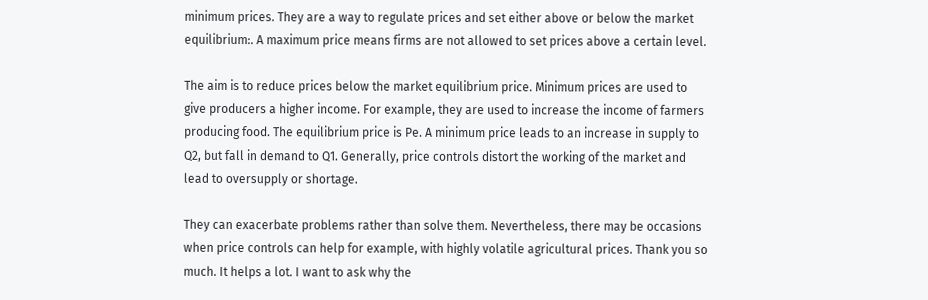minimum prices. They are a way to regulate prices and set either above or below the market equilibrium:. A maximum price means firms are not allowed to set prices above a certain level.

The aim is to reduce prices below the market equilibrium price. Minimum prices are used to give producers a higher income. For example, they are used to increase the income of farmers producing food. The equilibrium price is Pe. A minimum price leads to an increase in supply to Q2, but fall in demand to Q1. Generally, price controls distort the working of the market and lead to oversupply or shortage.

They can exacerbate problems rather than solve them. Nevertheless, there may be occasions when price controls can help for example, with highly volatile agricultural prices. Thank you so much. It helps a lot. I want to ask why the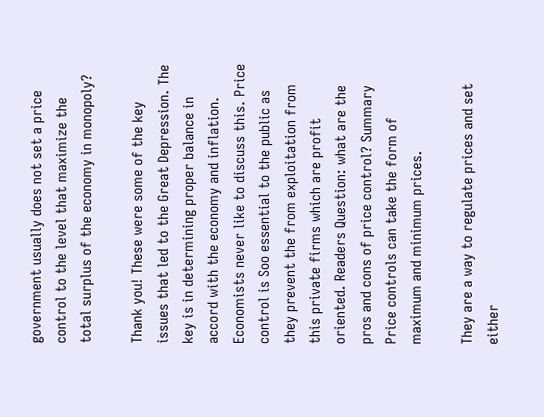government usually does not set a price control to the level that maximize the total surplus of the economy in monopoly?

Thank you! These were some of the key issues that led to the Great Depression. The key is in determining proper balance in accord with the economy and inflation. Economists never like to discuss this. Price control is Soo essential to the public as they prevent the from exploitation from this private firms which are profit oriented. Readers Question: what are the pros and cons of price control? Summary Price controls can take the form of maximum and minimum prices.

They are a way to regulate prices and set either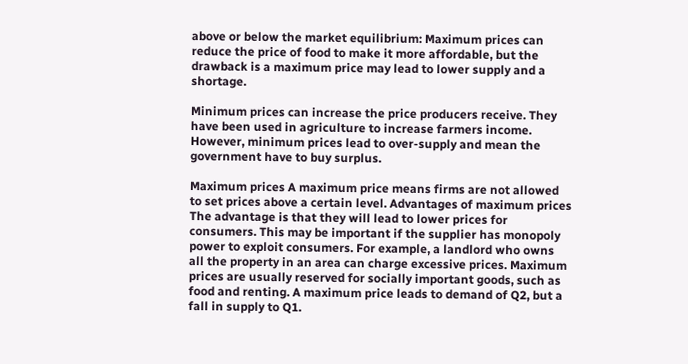above or below the market equilibrium: Maximum prices can reduce the price of food to make it more affordable, but the drawback is a maximum price may lead to lower supply and a shortage.

Minimum prices can increase the price producers receive. They have been used in agriculture to increase farmers income. However, minimum prices lead to over-supply and mean the government have to buy surplus.

Maximum prices A maximum price means firms are not allowed to set prices above a certain level. Advantages of maximum prices The advantage is that they will lead to lower prices for consumers. This may be important if the supplier has monopoly power to exploit consumers. For example, a landlord who owns all the property in an area can charge excessive prices. Maximum prices are usually reserved for socially important goods, such as food and renting. A maximum price leads to demand of Q2, but a fall in supply to Q1.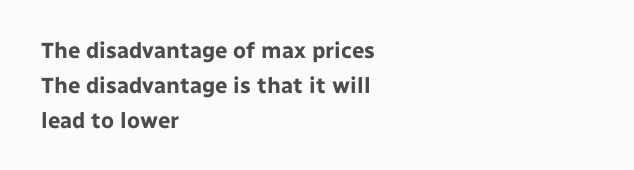The disadvantage of max prices The disadvantage is that it will lead to lower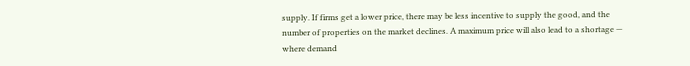supply. If firms get a lower price, there may be less incentive to supply the good, and the number of properties on the market declines. A maximum price will also lead to a shortage — where demand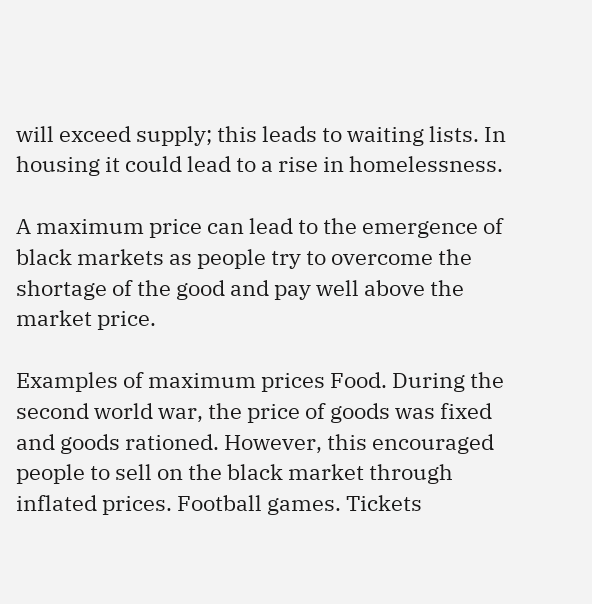will exceed supply; this leads to waiting lists. In housing it could lead to a rise in homelessness.

A maximum price can lead to the emergence of black markets as people try to overcome the shortage of the good and pay well above the market price.

Examples of maximum prices Food. During the second world war, the price of goods was fixed and goods rationed. However, this encouraged people to sell on the black market through inflated prices. Football games. Tickets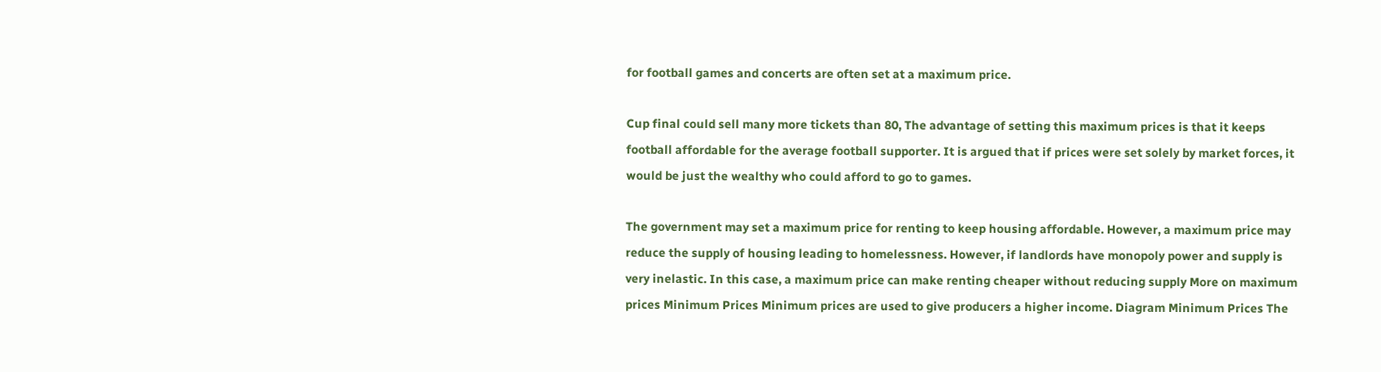for football games and concerts are often set at a maximum price.

Cup final could sell many more tickets than 80, The advantage of setting this maximum prices is that it keeps football affordable for the average football supporter. It is argued that if prices were set solely by market forces, it would be just the wealthy who could afford to go to games.

The government may set a maximum price for renting to keep housing affordable. However, a maximum price may reduce the supply of housing leading to homelessness. However, if landlords have monopoly power and supply is very inelastic. In this case, a maximum price can make renting cheaper without reducing supply More on maximum prices Minimum Prices Minimum prices are used to give producers a higher income. Diagram Minimum Prices The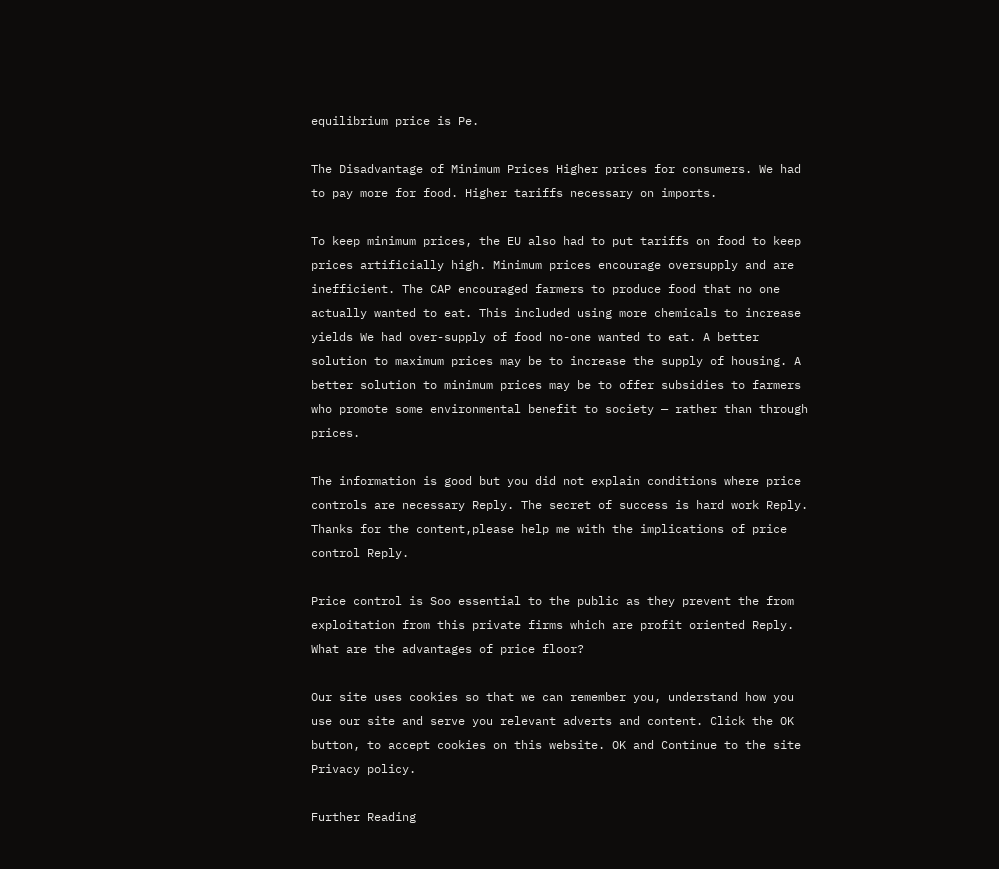equilibrium price is Pe.

The Disadvantage of Minimum Prices Higher prices for consumers. We had to pay more for food. Higher tariffs necessary on imports.

To keep minimum prices, the EU also had to put tariffs on food to keep prices artificially high. Minimum prices encourage oversupply and are inefficient. The CAP encouraged farmers to produce food that no one actually wanted to eat. This included using more chemicals to increase yields We had over-supply of food no-one wanted to eat. A better solution to maximum prices may be to increase the supply of housing. A better solution to minimum prices may be to offer subsidies to farmers who promote some environmental benefit to society — rather than through prices.

The information is good but you did not explain conditions where price controls are necessary Reply. The secret of success is hard work Reply. Thanks for the content,please help me with the implications of price control Reply.

Price control is Soo essential to the public as they prevent the from exploitation from this private firms which are profit oriented Reply. What are the advantages of price floor?

Our site uses cookies so that we can remember you, understand how you use our site and serve you relevant adverts and content. Click the OK button, to accept cookies on this website. OK and Continue to the site Privacy policy.

Further Reading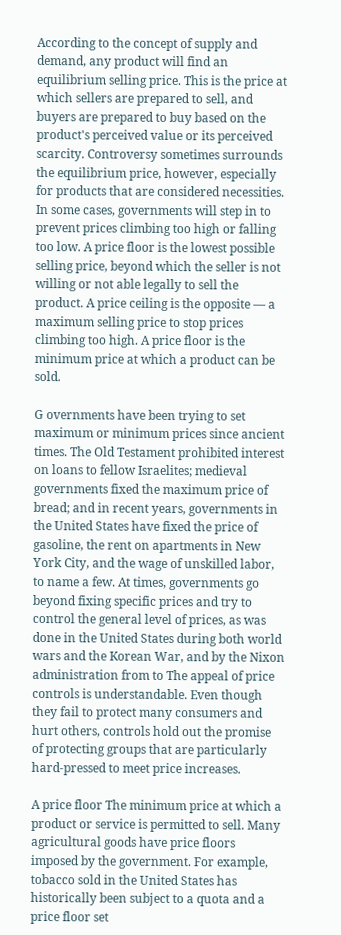According to the concept of supply and demand, any product will find an equilibrium selling price. This is the price at which sellers are prepared to sell, and buyers are prepared to buy based on the product's perceived value or its perceived scarcity. Controversy sometimes surrounds the equilibrium price, however, especially for products that are considered necessities. In some cases, governments will step in to prevent prices climbing too high or falling too low. A price floor is the lowest possible selling price, beyond which the seller is not willing or not able legally to sell the product. A price ceiling is the opposite — a maximum selling price to stop prices climbing too high. A price floor is the minimum price at which a product can be sold.

G overnments have been trying to set maximum or minimum prices since ancient times. The Old Testament prohibited interest on loans to fellow Israelites; medieval governments fixed the maximum price of bread; and in recent years, governments in the United States have fixed the price of gasoline, the rent on apartments in New York City, and the wage of unskilled labor, to name a few. At times, governments go beyond fixing specific prices and try to control the general level of prices, as was done in the United States during both world wars and the Korean War, and by the Nixon administration from to The appeal of price controls is understandable. Even though they fail to protect many consumers and hurt others, controls hold out the promise of protecting groups that are particularly hard-pressed to meet price increases.

A price floor The minimum price at which a product or service is permitted to sell. Many agricultural goods have price floors imposed by the government. For example, tobacco sold in the United States has historically been subject to a quota and a price floor set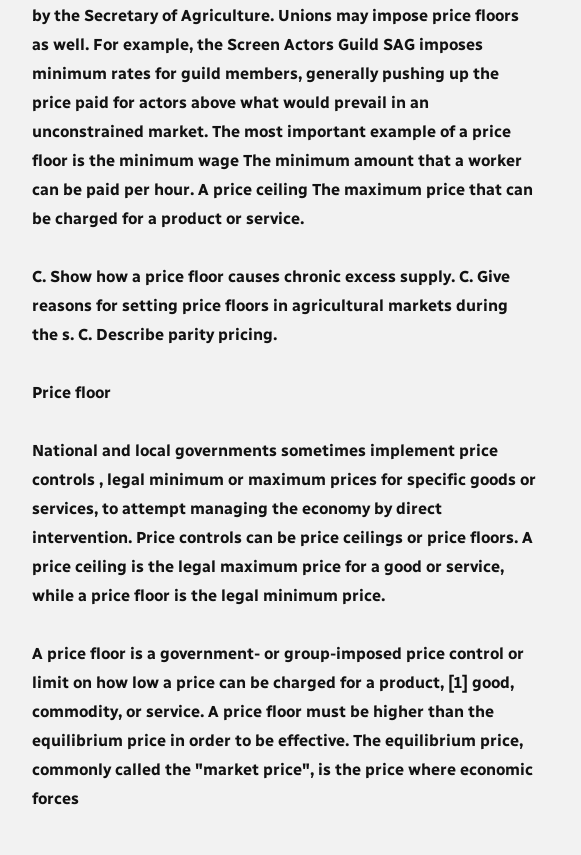by the Secretary of Agriculture. Unions may impose price floors as well. For example, the Screen Actors Guild SAG imposes minimum rates for guild members, generally pushing up the price paid for actors above what would prevail in an unconstrained market. The most important example of a price floor is the minimum wage The minimum amount that a worker can be paid per hour. A price ceiling The maximum price that can be charged for a product or service.

C. Show how a price floor causes chronic excess supply. C. Give reasons for setting price floors in agricultural markets during the s. C. Describe parity pricing.

Price floor

National and local governments sometimes implement price controls , legal minimum or maximum prices for specific goods or services, to attempt managing the economy by direct intervention. Price controls can be price ceilings or price floors. A price ceiling is the legal maximum price for a good or service, while a price floor is the legal minimum price.

A price floor is a government- or group-imposed price control or limit on how low a price can be charged for a product, [1] good, commodity, or service. A price floor must be higher than the equilibrium price in order to be effective. The equilibrium price, commonly called the "market price", is the price where economic forces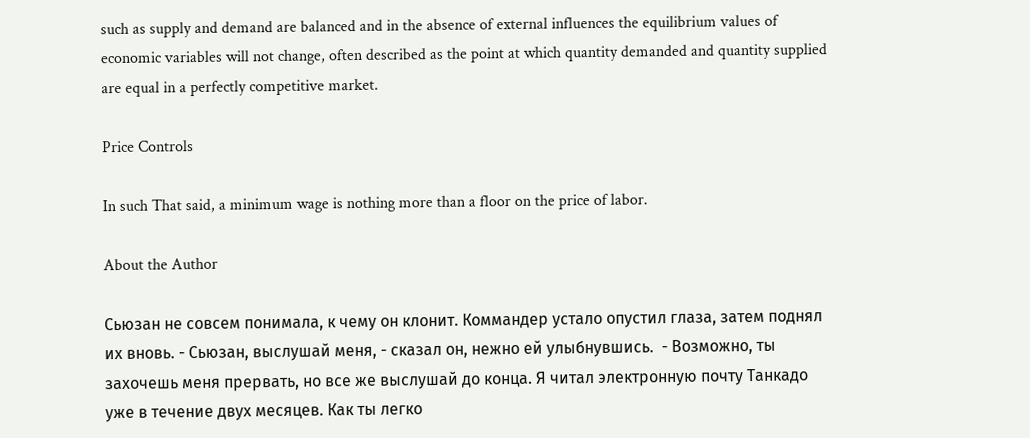such as supply and demand are balanced and in the absence of external influences the equilibrium values of economic variables will not change, often described as the point at which quantity demanded and quantity supplied are equal in a perfectly competitive market.

Price Controls

In such That said, a minimum wage is nothing more than a floor on the price of labor.

About the Author

Сьюзан не совсем понимала, к чему он клонит. Коммандер устало опустил глаза, затем поднял их вновь. - Сьюзан, выслушай меня, - сказал он, нежно ей улыбнувшись.  - Возможно, ты захочешь меня прервать, но все же выслушай до конца. Я читал электронную почту Танкадо уже в течение двух месяцев. Как ты легко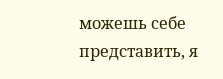можешь себе представить, я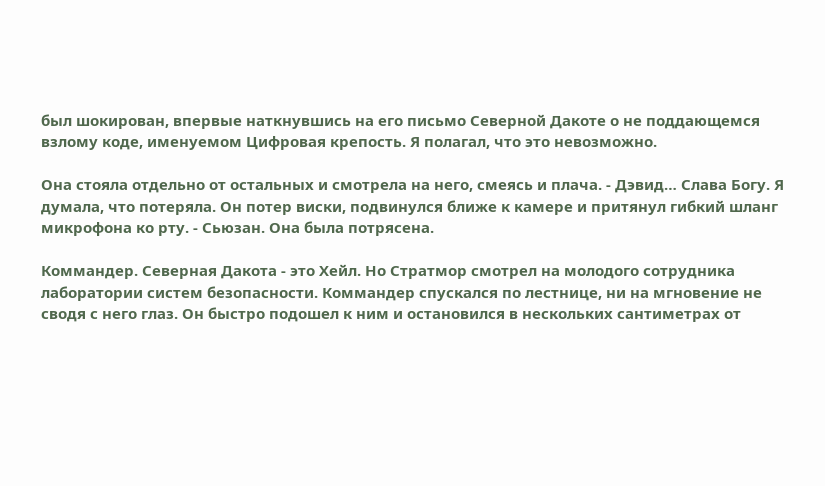был шокирован, впервые наткнувшись на его письмо Северной Дакоте о не поддающемся взлому коде, именуемом Цифровая крепость. Я полагал, что это невозможно.

Она стояла отдельно от остальных и смотрела на него, смеясь и плача. - Дэвид… Слава Богу. Я думала, что потеряла. Он потер виски, подвинулся ближе к камере и притянул гибкий шланг микрофона ко рту. - Сьюзан. Она была потрясена.

Коммандер. Северная Дакота - это Хейл. Но Стратмор смотрел на молодого сотрудника лаборатории систем безопасности. Коммандер спускался по лестнице, ни на мгновение не сводя с него глаз. Он быстро подошел к ним и остановился в нескольких сантиметрах от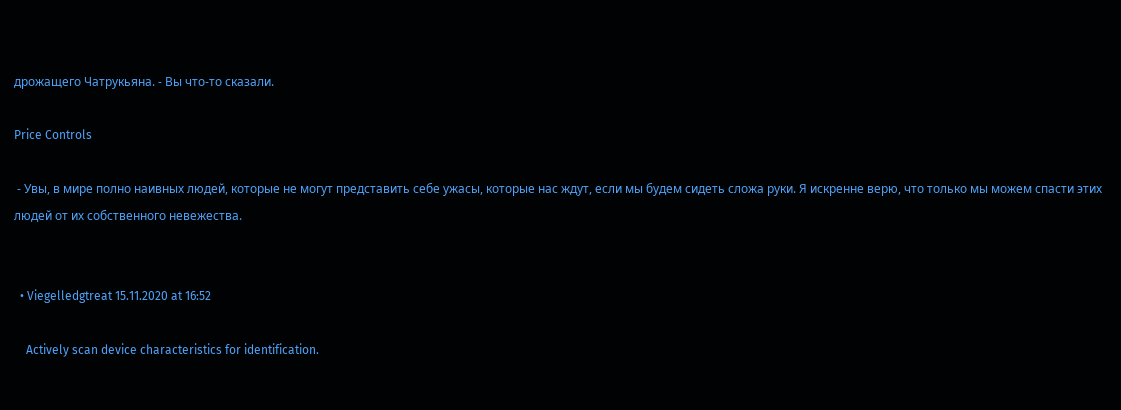дрожащего Чатрукьяна. - Вы что-то сказали.

Price Controls

 - Увы, в мире полно наивных людей, которые не могут представить себе ужасы, которые нас ждут, если мы будем сидеть сложа руки. Я искренне верю, что только мы можем спасти этих людей от их собственного невежества.


  • Viegelledgtreat 15.11.2020 at 16:52

    Actively scan device characteristics for identification.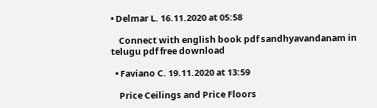• Delmar L. 16.11.2020 at 05:58

    Connect with english book pdf sandhyavandanam in telugu pdf free download

  • Faviano C. 19.11.2020 at 13:59

    Price Ceilings and Price Floors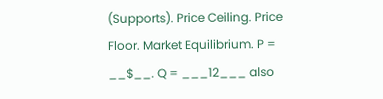(Supports). Price Ceiling. Price Floor. Market Equilibrium. P = __$__. Q = ___12___ also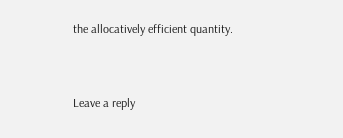the allocatively efficient quantity.


Leave a reply